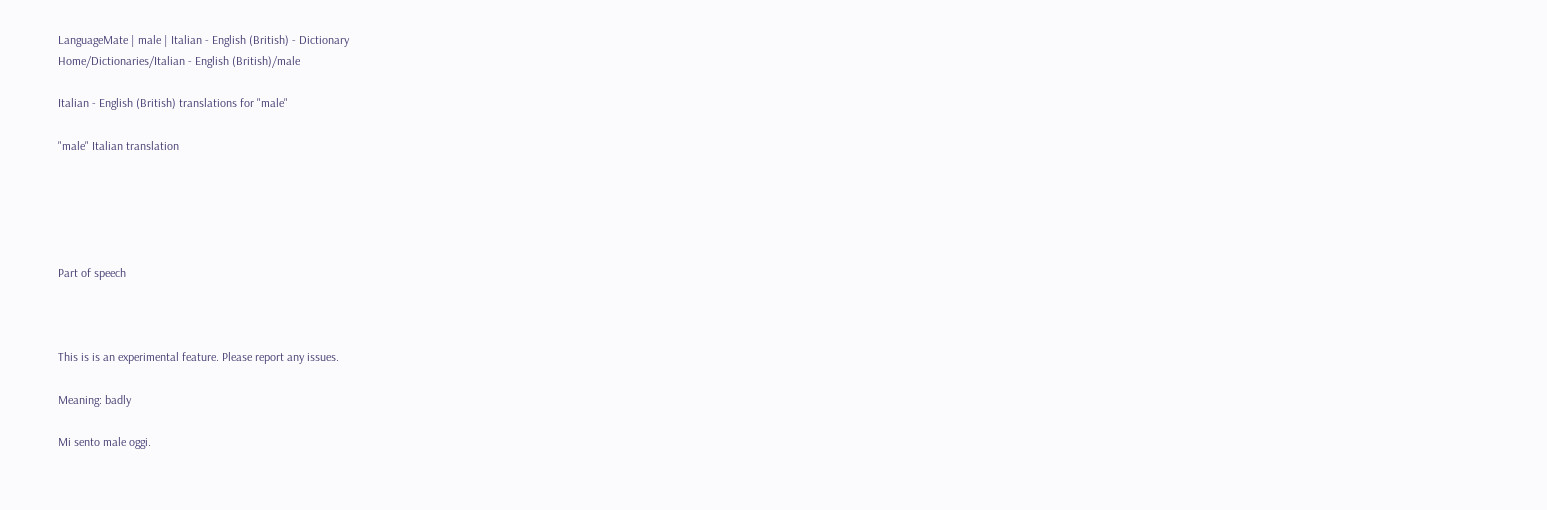LanguageMate | male | Italian - English (British) - Dictionary
Home/Dictionaries/Italian - English (British)/male

Italian - English (British) translations for "male"

"male" Italian translation





Part of speech



This is is an experimental feature. Please report any issues.

Meaning: badly

Mi sento male oggi.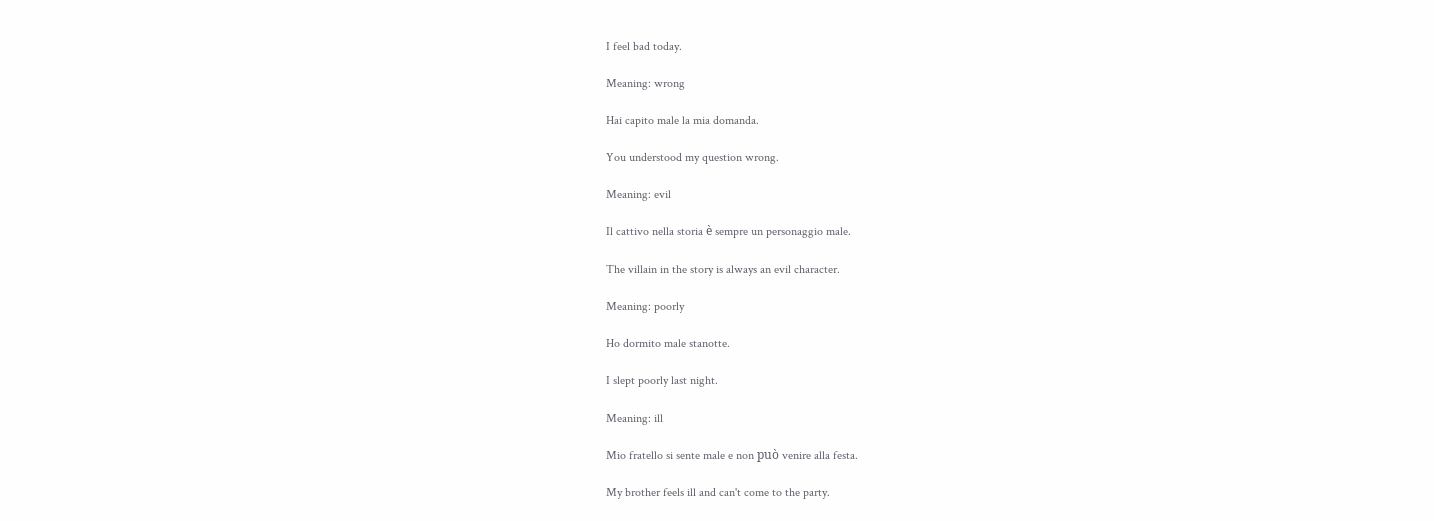I feel bad today.

Meaning: wrong

Hai capito male la mia domanda.

You understood my question wrong.

Meaning: evil

Il cattivo nella storia è sempre un personaggio male.

The villain in the story is always an evil character.

Meaning: poorly

Ho dormito male stanotte.

I slept poorly last night.

Meaning: ill

Mio fratello si sente male e non può venire alla festa.

My brother feels ill and can't come to the party.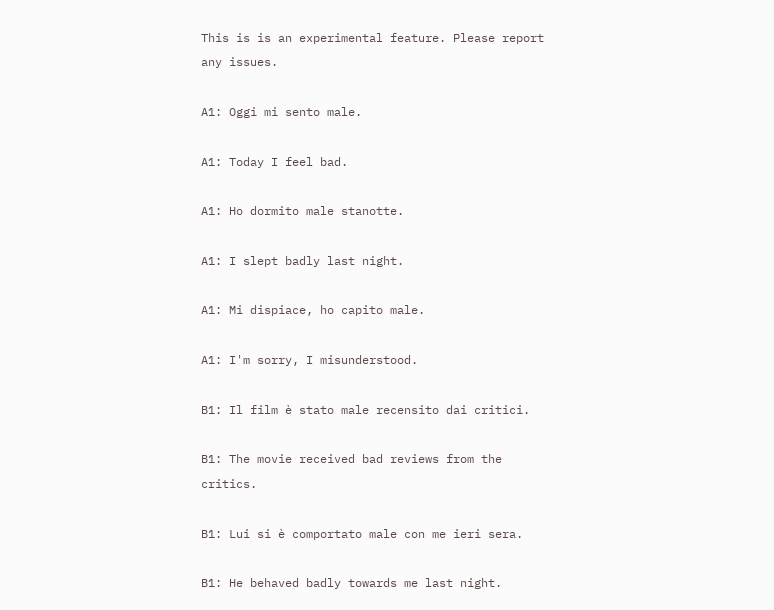This is is an experimental feature. Please report any issues.

A1: Oggi mi sento male.

A1: Today I feel bad.

A1: Ho dormito male stanotte.

A1: I slept badly last night.

A1: Mi dispiace, ho capito male.

A1: I'm sorry, I misunderstood.

B1: Il film è stato male recensito dai critici.

B1: The movie received bad reviews from the critics.

B1: Lui si è comportato male con me ieri sera.

B1: He behaved badly towards me last night.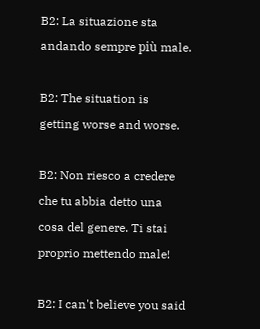B2: La situazione sta andando sempre più male.

B2: The situation is getting worse and worse.

B2: Non riesco a credere che tu abbia detto una cosa del genere. Ti stai proprio mettendo male!

B2: I can't believe you said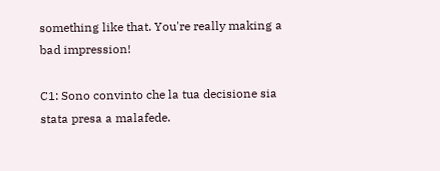something like that. You're really making a bad impression!

C1: Sono convinto che la tua decisione sia stata presa a malafede.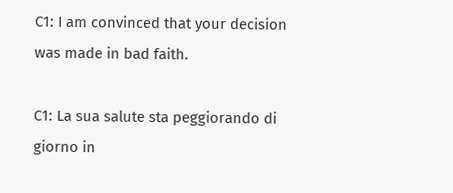C1: I am convinced that your decision was made in bad faith.

C1: La sua salute sta peggiorando di giorno in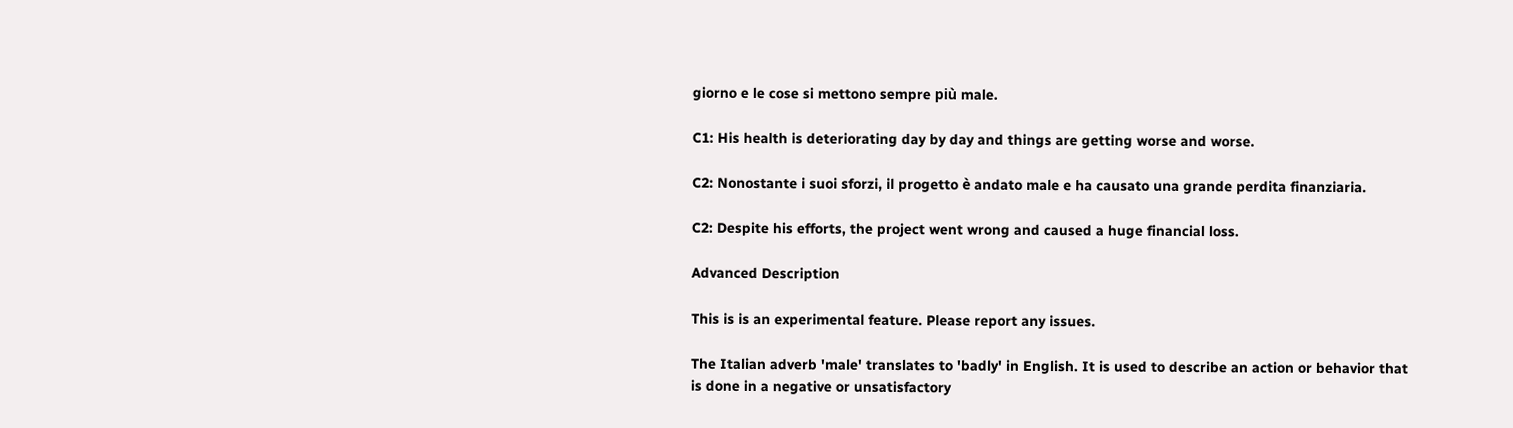giorno e le cose si mettono sempre più male.

C1: His health is deteriorating day by day and things are getting worse and worse.

C2: Nonostante i suoi sforzi, il progetto è andato male e ha causato una grande perdita finanziaria.

C2: Despite his efforts, the project went wrong and caused a huge financial loss.

Advanced Description

This is is an experimental feature. Please report any issues.

The Italian adverb 'male' translates to 'badly' in English. It is used to describe an action or behavior that is done in a negative or unsatisfactory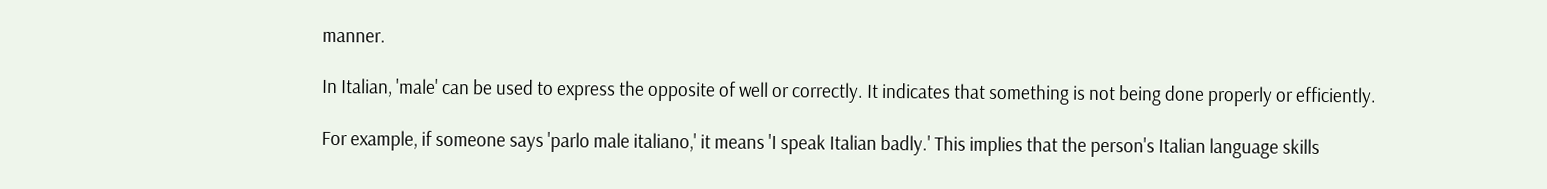manner.

In Italian, 'male' can be used to express the opposite of well or correctly. It indicates that something is not being done properly or efficiently.

For example, if someone says 'parlo male italiano,' it means 'I speak Italian badly.' This implies that the person's Italian language skills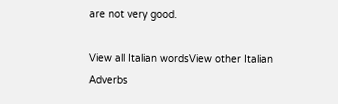are not very good.

View all Italian wordsView other Italian Adverbs